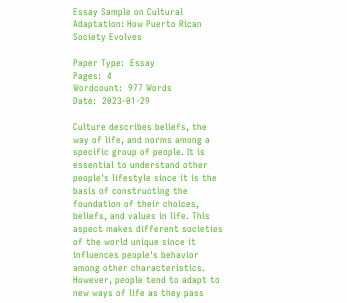Essay Sample on Cultural Adaptation: How Puerto Rican Society Evolves

Paper Type:  Essay
Pages:  4
Wordcount:  977 Words
Date:  2023-01-29

Culture describes beliefs, the way of life, and norms among a specific group of people. It is essential to understand other people's lifestyle since it is the basis of constructing the foundation of their choices, beliefs, and values in life. This aspect makes different societies of the world unique since it influences people's behavior among other characteristics. However, people tend to adapt to new ways of life as they pass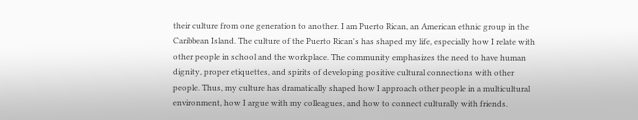their culture from one generation to another. I am Puerto Rican, an American ethnic group in the Caribbean Island. The culture of the Puerto Rican's has shaped my life, especially how I relate with other people in school and the workplace. The community emphasizes the need to have human dignity, proper etiquettes, and spirits of developing positive cultural connections with other people. Thus, my culture has dramatically shaped how I approach other people in a multicultural environment, how I argue with my colleagues, and how to connect culturally with friends.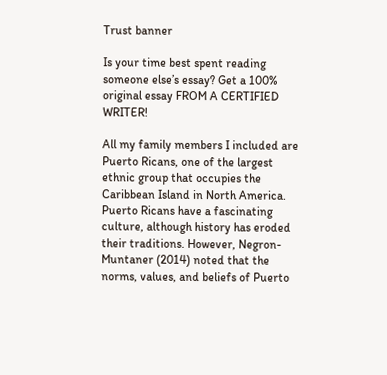Trust banner

Is your time best spent reading someone else’s essay? Get a 100% original essay FROM A CERTIFIED WRITER!

All my family members I included are Puerto Ricans, one of the largest ethnic group that occupies the Caribbean Island in North America. Puerto Ricans have a fascinating culture, although history has eroded their traditions. However, Negron-Muntaner (2014) noted that the norms, values, and beliefs of Puerto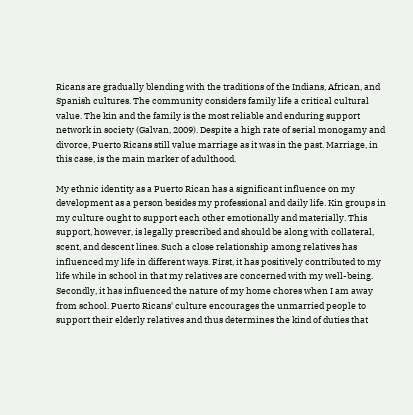Ricans are gradually blending with the traditions of the Indians, African, and Spanish cultures. The community considers family life a critical cultural value. The kin and the family is the most reliable and enduring support network in society (Galvan, 2009). Despite a high rate of serial monogamy and divorce, Puerto Ricans still value marriage as it was in the past. Marriage, in this case, is the main marker of adulthood.

My ethnic identity as a Puerto Rican has a significant influence on my development as a person besides my professional and daily life. Kin groups in my culture ought to support each other emotionally and materially. This support, however, is legally prescribed and should be along with collateral, scent, and descent lines. Such a close relationship among relatives has influenced my life in different ways. First, it has positively contributed to my life while in school in that my relatives are concerned with my well-being. Secondly, it has influenced the nature of my home chores when I am away from school. Puerto Ricans' culture encourages the unmarried people to support their elderly relatives and thus determines the kind of duties that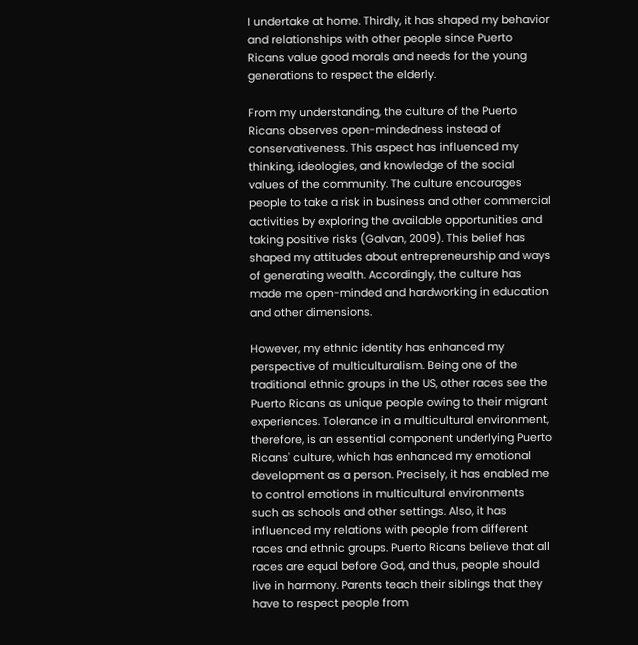I undertake at home. Thirdly, it has shaped my behavior and relationships with other people since Puerto Ricans value good morals and needs for the young generations to respect the elderly.

From my understanding, the culture of the Puerto Ricans observes open-mindedness instead of conservativeness. This aspect has influenced my thinking, ideologies, and knowledge of the social values of the community. The culture encourages people to take a risk in business and other commercial activities by exploring the available opportunities and taking positive risks (Galvan, 2009). This belief has shaped my attitudes about entrepreneurship and ways of generating wealth. Accordingly, the culture has made me open-minded and hardworking in education and other dimensions.

However, my ethnic identity has enhanced my perspective of multiculturalism. Being one of the traditional ethnic groups in the US, other races see the Puerto Ricans as unique people owing to their migrant experiences. Tolerance in a multicultural environment, therefore, is an essential component underlying Puerto Ricans' culture, which has enhanced my emotional development as a person. Precisely, it has enabled me to control emotions in multicultural environments such as schools and other settings. Also, it has influenced my relations with people from different races and ethnic groups. Puerto Ricans believe that all races are equal before God, and thus, people should live in harmony. Parents teach their siblings that they have to respect people from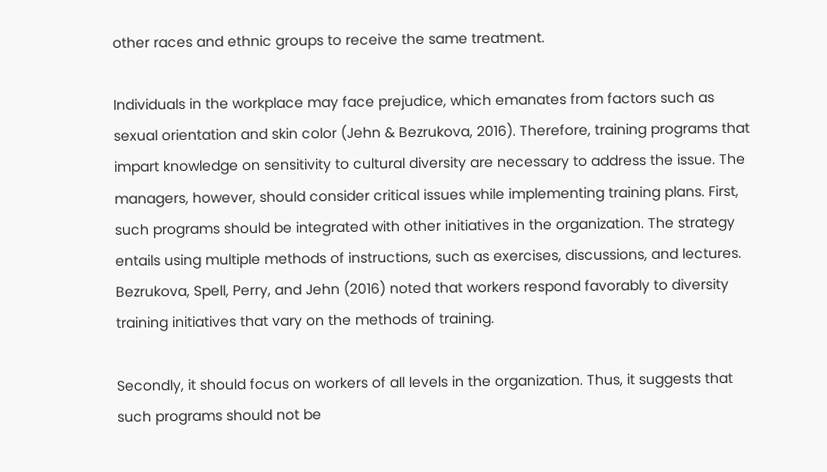other races and ethnic groups to receive the same treatment.

Individuals in the workplace may face prejudice, which emanates from factors such as sexual orientation and skin color (Jehn & Bezrukova, 2016). Therefore, training programs that impart knowledge on sensitivity to cultural diversity are necessary to address the issue. The managers, however, should consider critical issues while implementing training plans. First, such programs should be integrated with other initiatives in the organization. The strategy entails using multiple methods of instructions, such as exercises, discussions, and lectures. Bezrukova, Spell, Perry, and Jehn (2016) noted that workers respond favorably to diversity training initiatives that vary on the methods of training.

Secondly, it should focus on workers of all levels in the organization. Thus, it suggests that such programs should not be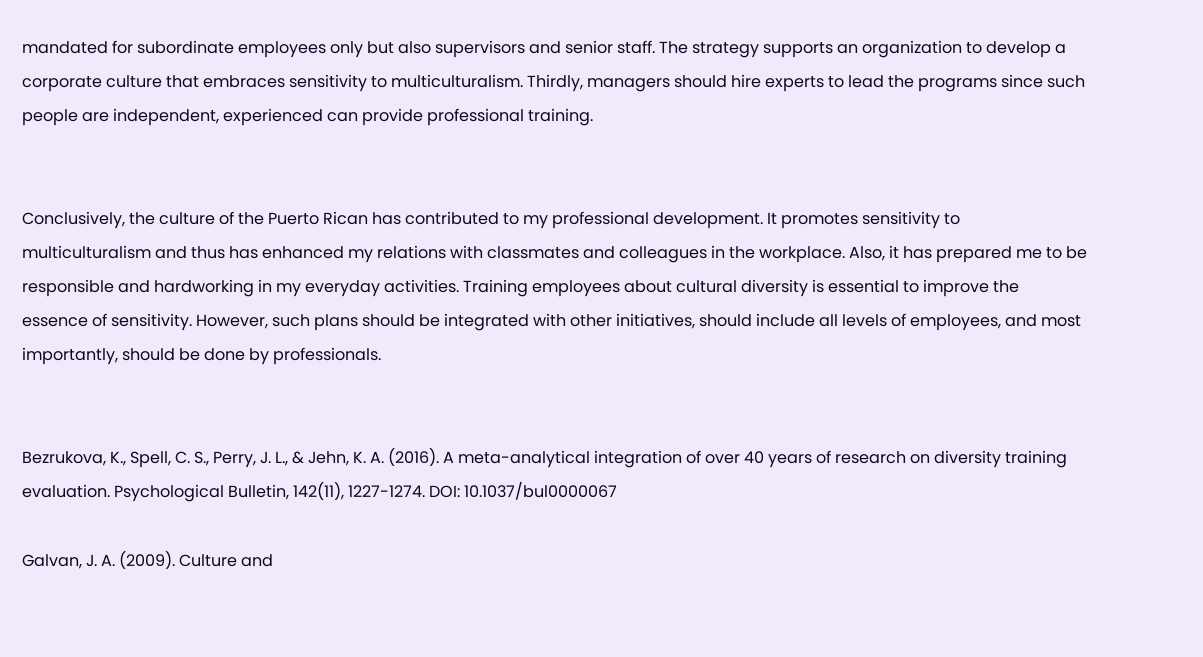mandated for subordinate employees only but also supervisors and senior staff. The strategy supports an organization to develop a corporate culture that embraces sensitivity to multiculturalism. Thirdly, managers should hire experts to lead the programs since such people are independent, experienced can provide professional training.


Conclusively, the culture of the Puerto Rican has contributed to my professional development. It promotes sensitivity to multiculturalism and thus has enhanced my relations with classmates and colleagues in the workplace. Also, it has prepared me to be responsible and hardworking in my everyday activities. Training employees about cultural diversity is essential to improve the essence of sensitivity. However, such plans should be integrated with other initiatives, should include all levels of employees, and most importantly, should be done by professionals.


Bezrukova, K., Spell, C. S., Perry, J. L., & Jehn, K. A. (2016). A meta-analytical integration of over 40 years of research on diversity training evaluation. Psychological Bulletin, 142(11), 1227-1274. DOI: 10.1037/bul0000067

Galvan, J. A. (2009). Culture and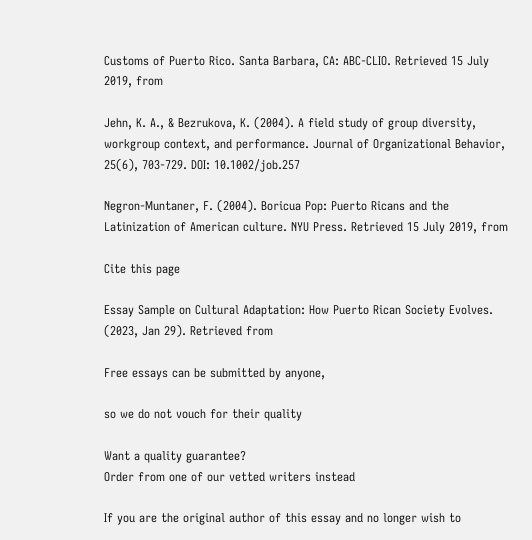Customs of Puerto Rico. Santa Barbara, CA: ABC-CLIO. Retrieved 15 July 2019, from

Jehn, K. A., & Bezrukova, K. (2004). A field study of group diversity, workgroup context, and performance. Journal of Organizational Behavior, 25(6), 703-729. DOI: 10.1002/job.257

Negron-Muntaner, F. (2004). Boricua Pop: Puerto Ricans and the Latinization of American culture. NYU Press. Retrieved 15 July 2019, from

Cite this page

Essay Sample on Cultural Adaptation: How Puerto Rican Society Evolves. (2023, Jan 29). Retrieved from

Free essays can be submitted by anyone,

so we do not vouch for their quality

Want a quality guarantee?
Order from one of our vetted writers instead

If you are the original author of this essay and no longer wish to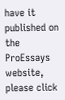have it published on the ProEssays website, please click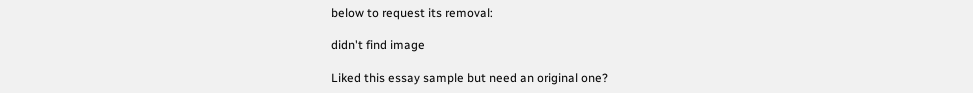below to request its removal:

didn't find image

Liked this essay sample but need an original one?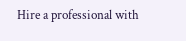Hire a professional with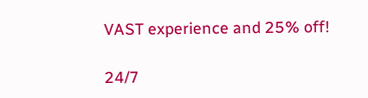VAST experience and 25% off!

24/7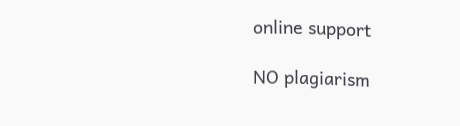online support

NO plagiarism